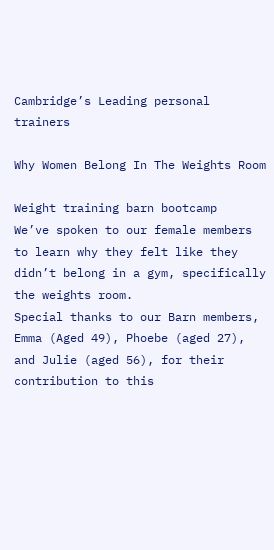Cambridge’s Leading personal trainers

Why Women Belong In The Weights Room

Weight training barn bootcamp
We’ve spoken to our female members to learn why they felt like they didn’t belong in a gym, specifically the weights room.
Special thanks to our Barn members, Emma (Aged 49), Phoebe (aged 27), and Julie (aged 56), for their contribution to this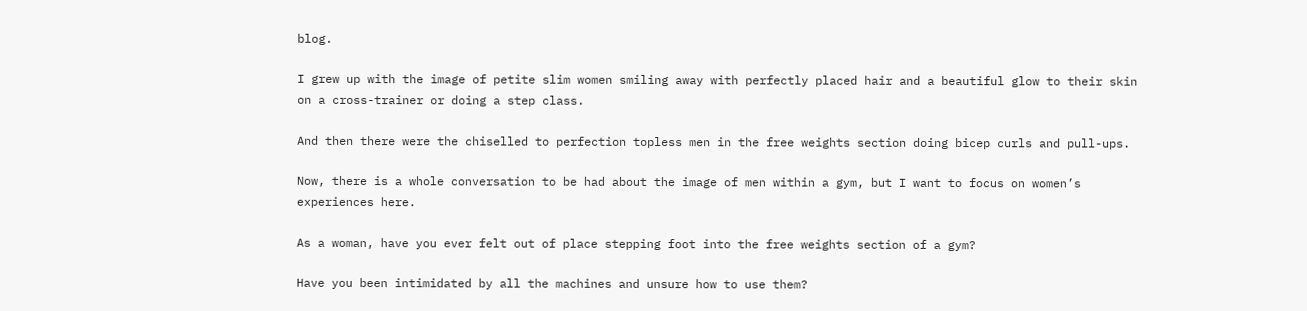blog.

I grew up with the image of petite slim women smiling away with perfectly placed hair and a beautiful glow to their skin on a cross-trainer or doing a step class.

And then there were the chiselled to perfection topless men in the free weights section doing bicep curls and pull-ups.

Now, there is a whole conversation to be had about the image of men within a gym, but I want to focus on women’s experiences here.

As a woman, have you ever felt out of place stepping foot into the free weights section of a gym?

Have you been intimidated by all the machines and unsure how to use them?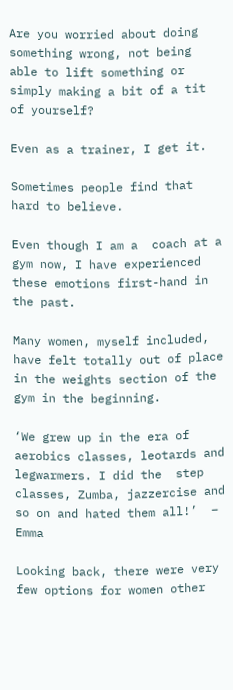Are you worried about doing something wrong, not being able to lift something or simply making a bit of a tit of yourself?

Even as a trainer, I get it.

Sometimes people find that hard to believe.

Even though I am a  coach at a gym now, I have experienced these emotions first-hand in the past.

Many women, myself included, have felt totally out of place in the weights section of the gym in the beginning.

‘We grew up in the era of aerobics classes, leotards and legwarmers. I did the  step classes, Zumba, jazzercise and so on and hated them all!’  – Emma

Looking back, there were very few options for women other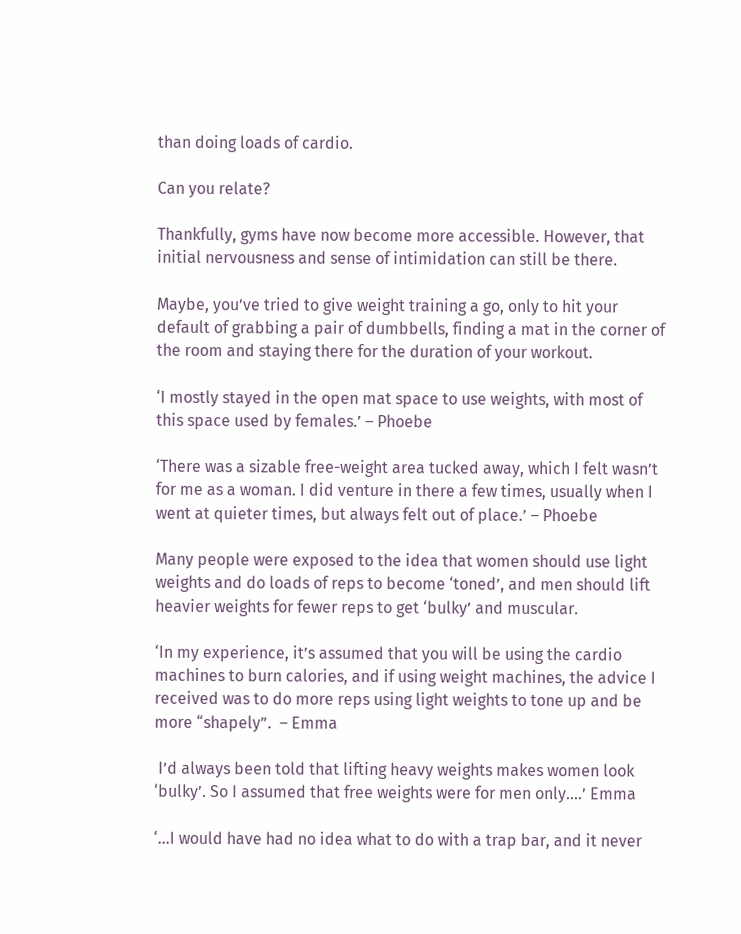than doing loads of cardio.

Can you relate?

Thankfully, gyms have now become more accessible. However, that initial nervousness and sense of intimidation can still be there.

Maybe, you’ve tried to give weight training a go, only to hit your default of grabbing a pair of dumbbells, finding a mat in the corner of the room and staying there for the duration of your workout.

‘I mostly stayed in the open mat space to use weights, with most of this space used by females.’ – Phoebe

‘There was a sizable free-weight area tucked away, which I felt wasn’t for me as a woman. I did venture in there a few times, usually when I went at quieter times, but always felt out of place.’ – Phoebe

Many people were exposed to the idea that women should use light weights and do loads of reps to become ‘toned’, and men should lift heavier weights for fewer reps to get ‘bulky’ and muscular.

‘In my experience, it’s assumed that you will be using the cardio machines to burn calories, and if using weight machines, the advice I received was to do more reps using light weights to tone up and be more “shapely”.  – Emma

 I’d always been told that lifting heavy weights makes women look ‘bulky’. So I assumed that free weights were for men only….’ Emma

‘…I would have had no idea what to do with a trap bar, and it never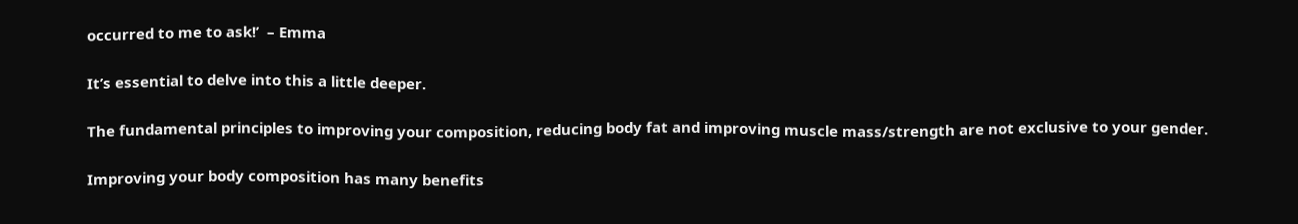occurred to me to ask!’  – Emma

It’s essential to delve into this a little deeper.

The fundamental principles to improving your composition, reducing body fat and improving muscle mass/strength are not exclusive to your gender.

Improving your body composition has many benefits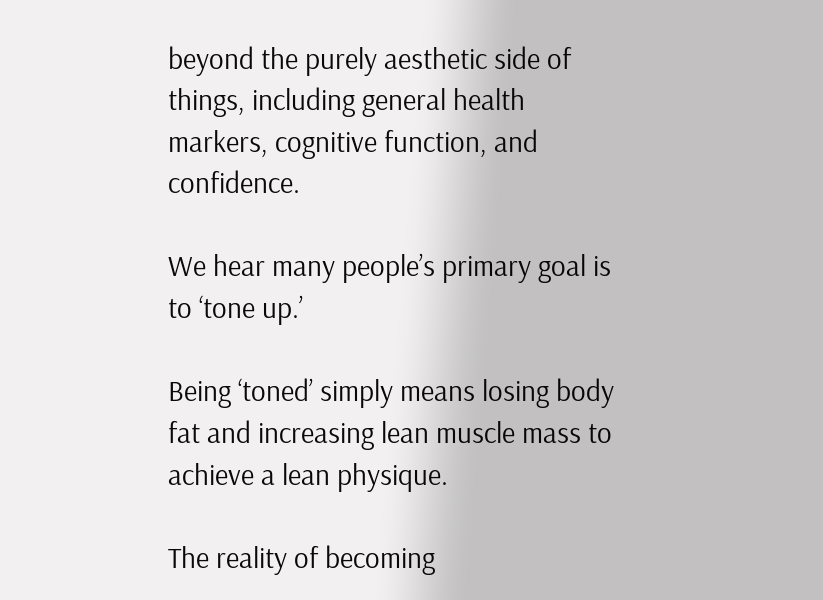beyond the purely aesthetic side of things, including general health markers, cognitive function, and confidence.

We hear many people’s primary goal is to ‘tone up.’

Being ‘toned’ simply means losing body fat and increasing lean muscle mass to achieve a lean physique.

The reality of becoming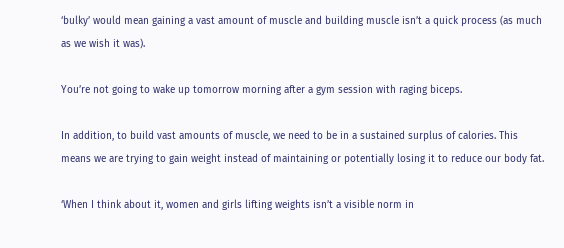‘bulky’ would mean gaining a vast amount of muscle and building muscle isn’t a quick process (as much as we wish it was).

You’re not going to wake up tomorrow morning after a gym session with raging biceps.

In addition, to build vast amounts of muscle, we need to be in a sustained surplus of calories. This means we are trying to gain weight instead of maintaining or potentially losing it to reduce our body fat.

‘When I think about it, women and girls lifting weights isn’t a visible norm in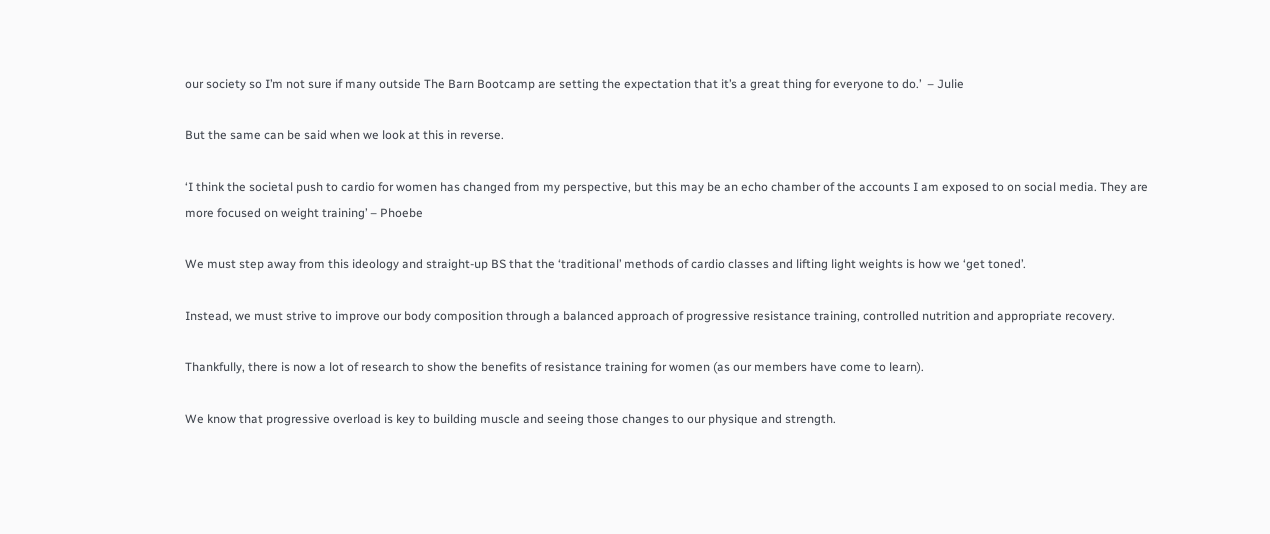our society so I’m not sure if many outside The Barn Bootcamp are setting the expectation that it’s a great thing for everyone to do.’  – Julie

But the same can be said when we look at this in reverse.

‘I think the societal push to cardio for women has changed from my perspective, but this may be an echo chamber of the accounts I am exposed to on social media. They are more focused on weight training’ – Phoebe

We must step away from this ideology and straight-up BS that the ‘traditional’ methods of cardio classes and lifting light weights is how we ‘get toned’.

Instead, we must strive to improve our body composition through a balanced approach of progressive resistance training, controlled nutrition and appropriate recovery.

Thankfully, there is now a lot of research to show the benefits of resistance training for women (as our members have come to learn).

We know that progressive overload is key to building muscle and seeing those changes to our physique and strength.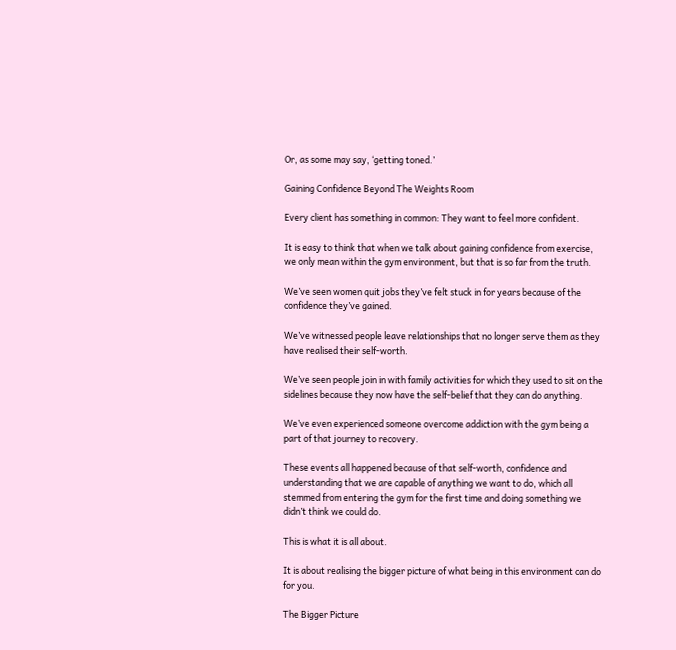Or, as some may say, ‘getting toned.’

Gaining Confidence Beyond The Weights Room

Every client has something in common: They want to feel more confident.

It is easy to think that when we talk about gaining confidence from exercise, we only mean within the gym environment, but that is so far from the truth.

We’ve seen women quit jobs they’ve felt stuck in for years because of the confidence they’ve gained.

We’ve witnessed people leave relationships that no longer serve them as they have realised their self-worth.

We’ve seen people join in with family activities for which they used to sit on the sidelines because they now have the self-belief that they can do anything.

We’ve even experienced someone overcome addiction with the gym being a part of that journey to recovery.

These events all happened because of that self-worth, confidence and understanding that we are capable of anything we want to do, which all stemmed from entering the gym for the first time and doing something we didn’t think we could do.

This is what it is all about.

It is about realising the bigger picture of what being in this environment can do for you.

The Bigger Picture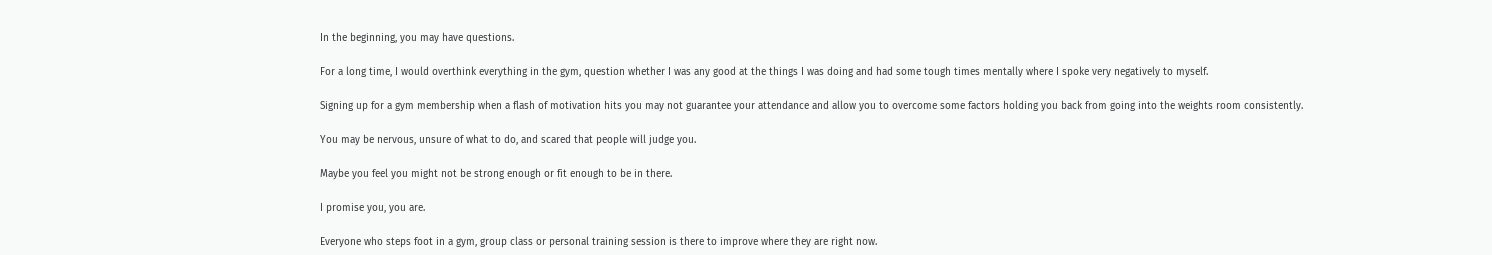In the beginning, you may have questions.

For a long time, I would overthink everything in the gym, question whether I was any good at the things I was doing and had some tough times mentally where I spoke very negatively to myself.

Signing up for a gym membership when a flash of motivation hits you may not guarantee your attendance and allow you to overcome some factors holding you back from going into the weights room consistently.

You may be nervous, unsure of what to do, and scared that people will judge you.

Maybe you feel you might not be strong enough or fit enough to be in there.

I promise you, you are.

Everyone who steps foot in a gym, group class or personal training session is there to improve where they are right now.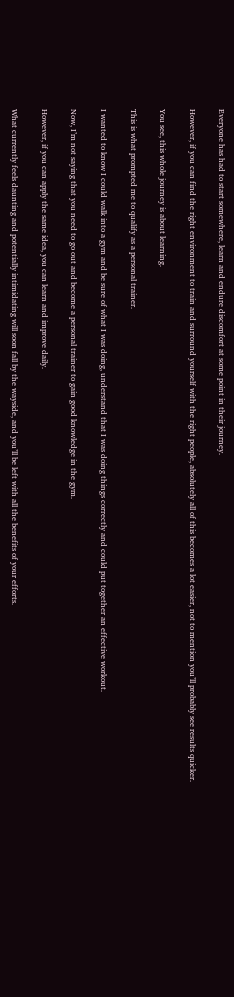Everyone has had to start somewhere, learn and endure discomfort at some point in their journey.

However, if you can find the right environment to train and surround yourself with the right people, absolutely all of this becomes a lot easier, not to mention you’ll probably see results quicker.

You see, this whole journey is about learning.

This is what prompted me to qualify as a personal trainer.

I wanted to know I could walk into a gym and be sure of what I was doing, understand that I was doing things correctly and could put together an effective workout.

Now, I’m not saying that you need to go out and become a personal trainer to gain good knowledge in the gym.

However, if you can apply the same idea, you can learn and improve daily.

What currently feels daunting and potentially intimidating will soon fall by the wayside, and you’ll be left with all the benefits of your efforts.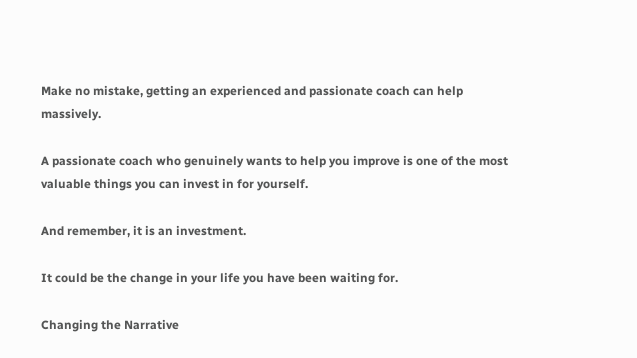Make no mistake, getting an experienced and passionate coach can help massively.

A passionate coach who genuinely wants to help you improve is one of the most valuable things you can invest in for yourself.

And remember, it is an investment.

It could be the change in your life you have been waiting for.

Changing the Narrative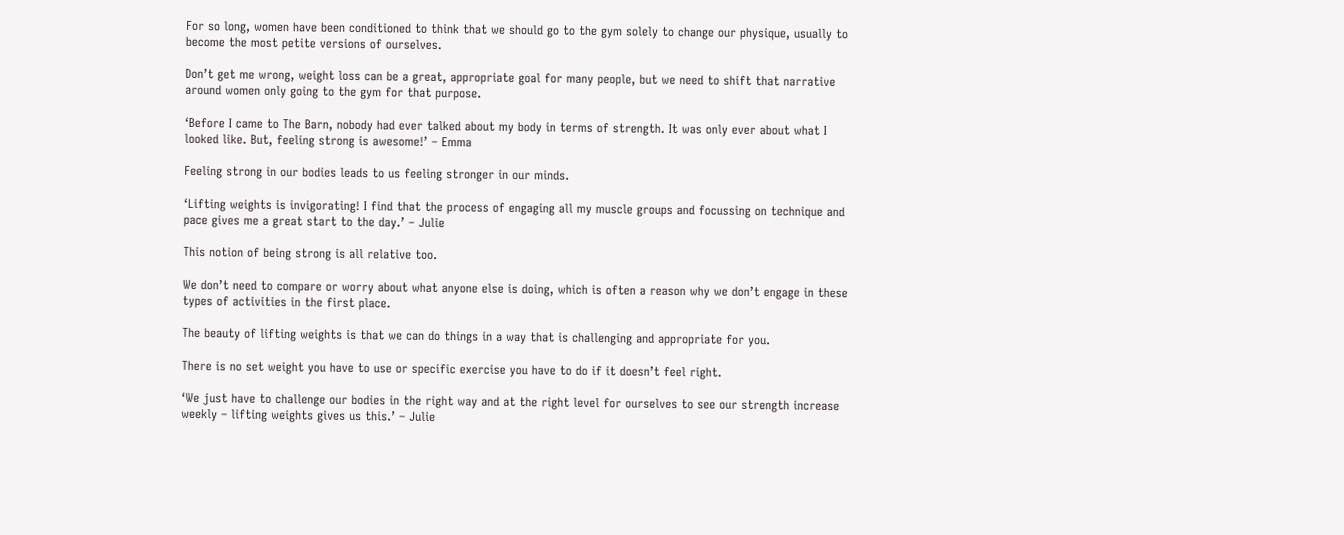For so long, women have been conditioned to think that we should go to the gym solely to change our physique, usually to become the most petite versions of ourselves.

Don’t get me wrong, weight loss can be a great, appropriate goal for many people, but we need to shift that narrative around women only going to the gym for that purpose.

‘Before I came to The Barn, nobody had ever talked about my body in terms of strength. It was only ever about what I looked like. But, feeling strong is awesome!’ – Emma

Feeling strong in our bodies leads to us feeling stronger in our minds.

‘Lifting weights is invigorating! I find that the process of engaging all my muscle groups and focussing on technique and pace gives me a great start to the day.’ – Julie

This notion of being strong is all relative too.

We don’t need to compare or worry about what anyone else is doing, which is often a reason why we don’t engage in these types of activities in the first place.

The beauty of lifting weights is that we can do things in a way that is challenging and appropriate for you.

There is no set weight you have to use or specific exercise you have to do if it doesn’t feel right.

‘We just have to challenge our bodies in the right way and at the right level for ourselves to see our strength increase weekly – lifting weights gives us this.’ – Julie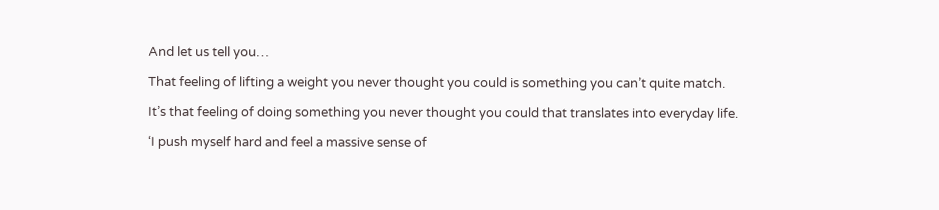And let us tell you…

That feeling of lifting a weight you never thought you could is something you can’t quite match.

It’s that feeling of doing something you never thought you could that translates into everyday life.

‘I push myself hard and feel a massive sense of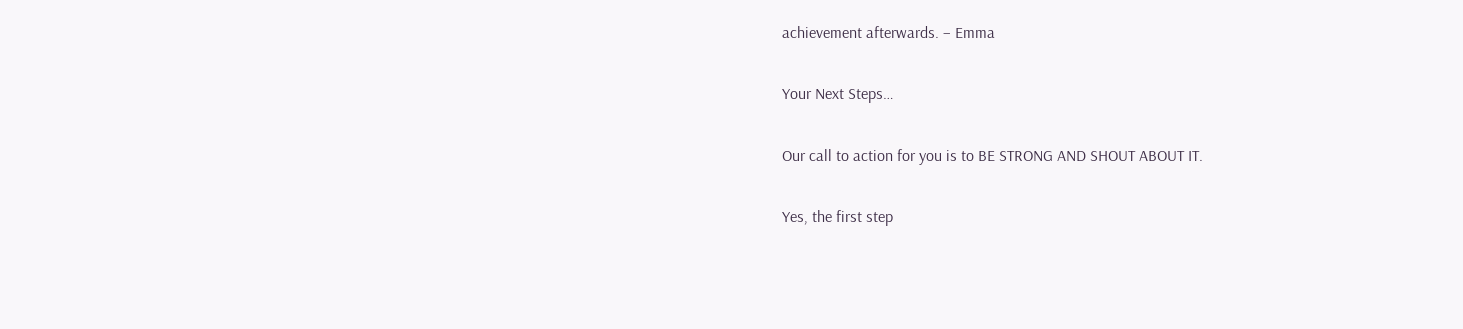achievement afterwards. – Emma

Your Next Steps…

Our call to action for you is to BE STRONG AND SHOUT ABOUT IT.

Yes, the first step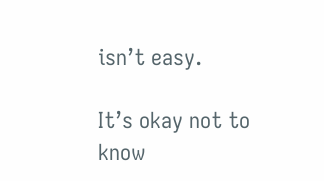isn’t easy.

It’s okay not to know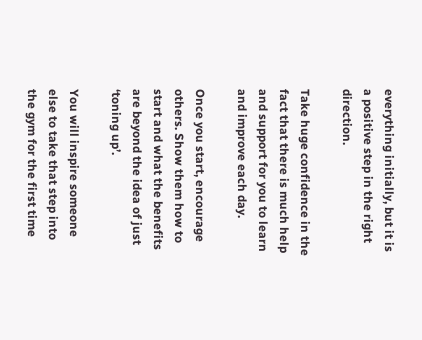everything initially, but it is a positive step in the right direction.

Take huge confidence in the fact that there is much help and support for you to learn and improve each day.

Once you start, encourage others. Show them how to start and what the benefits are beyond the idea of just ‘toning up’.

You will inspire someone else to take that step into the gym for the first time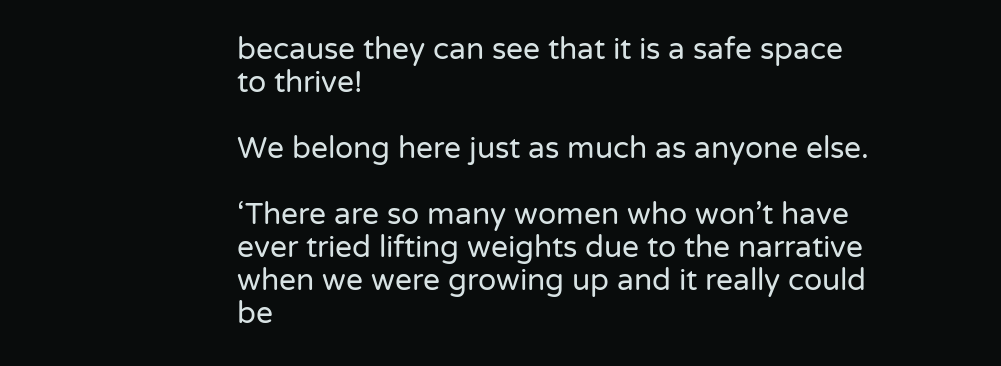because they can see that it is a safe space to thrive!

We belong here just as much as anyone else.

‘There are so many women who won’t have ever tried lifting weights due to the narrative when we were growing up and it really could be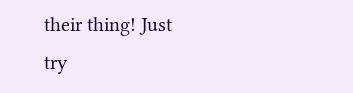their thing! Just try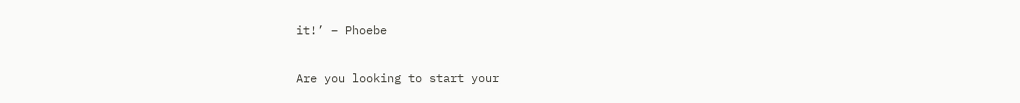it!’ – Phoebe

Are you looking to start your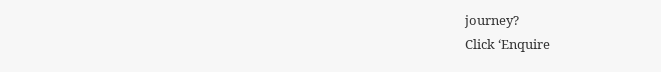journey?
Click ‘Enquire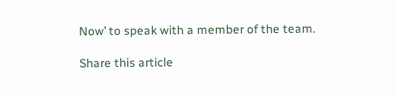Now’ to speak with a member of the team.

Share this article